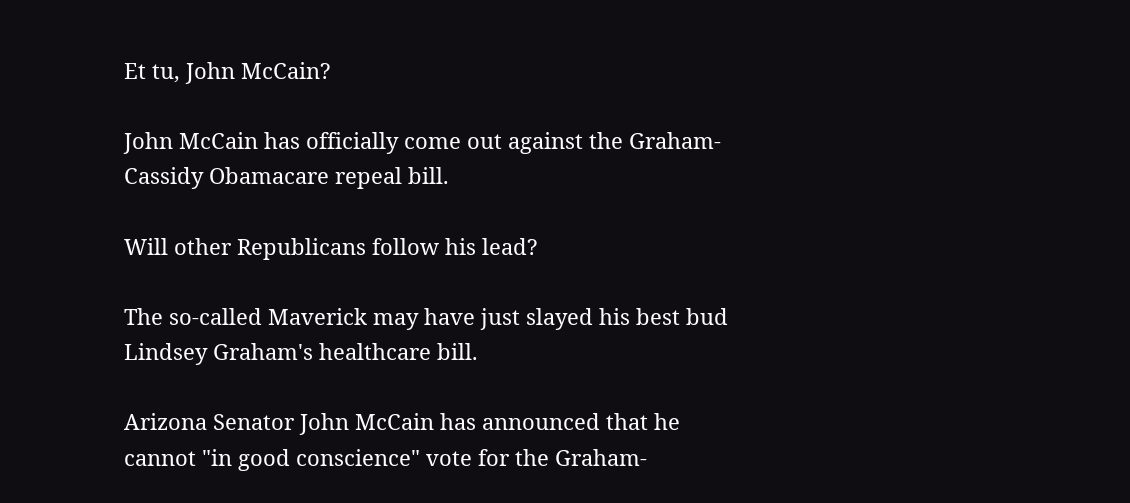Et tu, John McCain?

John McCain has officially come out against the Graham-Cassidy Obamacare repeal bill.

Will other Republicans follow his lead?

The so-called Maverick may have just slayed his best bud Lindsey Graham's healthcare bill.

Arizona Senator John McCain has announced that he cannot "in good conscience" vote for the Graham-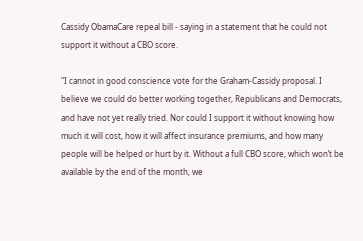Cassidy ObamaCare repeal bill - saying in a statement that he could not support it without a CBO score.

"I cannot in good conscience vote for the Graham-Cassidy proposal. I believe we could do better working together, Republicans and Democrats, and have not yet really tried. Nor could I support it without knowing how much it will cost, how it will affect insurance premiums, and how many people will be helped or hurt by it. Without a full CBO score, which won’t be available by the end of the month, we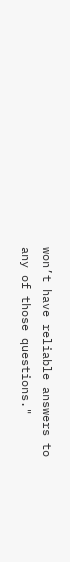won’t have reliable answers to any of those questions."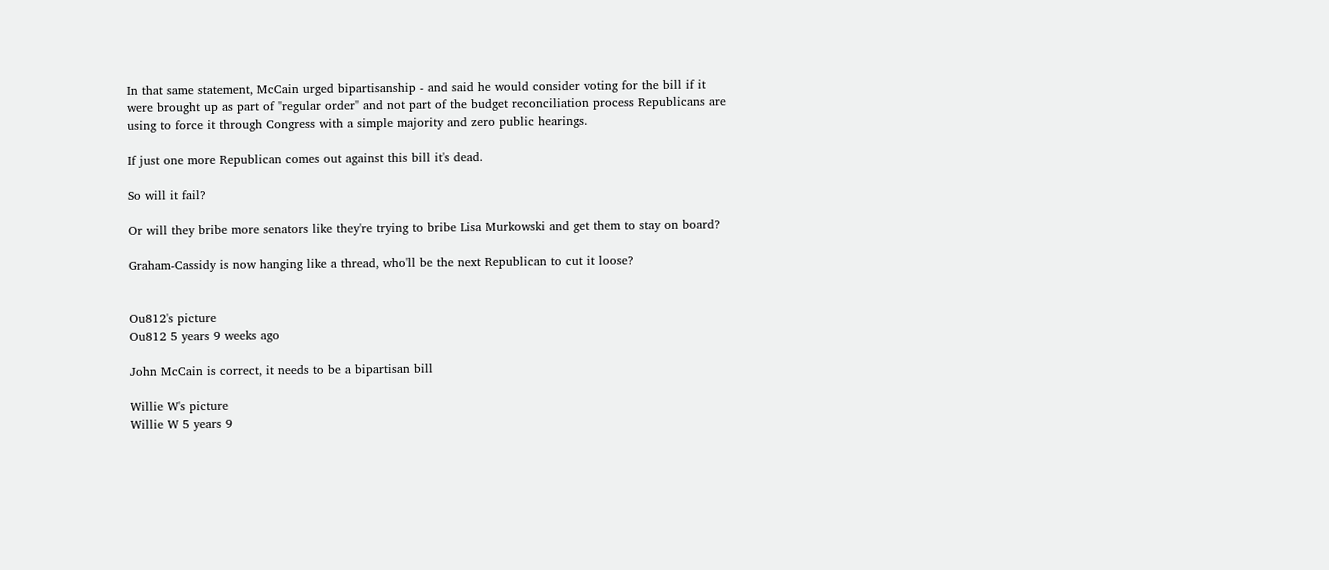In that same statement, McCain urged bipartisanship - and said he would consider voting for the bill if it were brought up as part of "regular order" and not part of the budget reconciliation process Republicans are using to force it through Congress with a simple majority and zero public hearings.

If just one more Republican comes out against this bill it's dead.

So will it fail?

Or will they bribe more senators like they're trying to bribe Lisa Murkowski and get them to stay on board?

Graham-Cassidy is now hanging like a thread, who'll be the next Republican to cut it loose?


Ou812's picture
Ou812 5 years 9 weeks ago

John McCain is correct, it needs to be a bipartisan bill

Willie W's picture
Willie W 5 years 9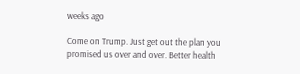weeks ago

Come on Trump. Just get out the plan you promised us over and over. Better health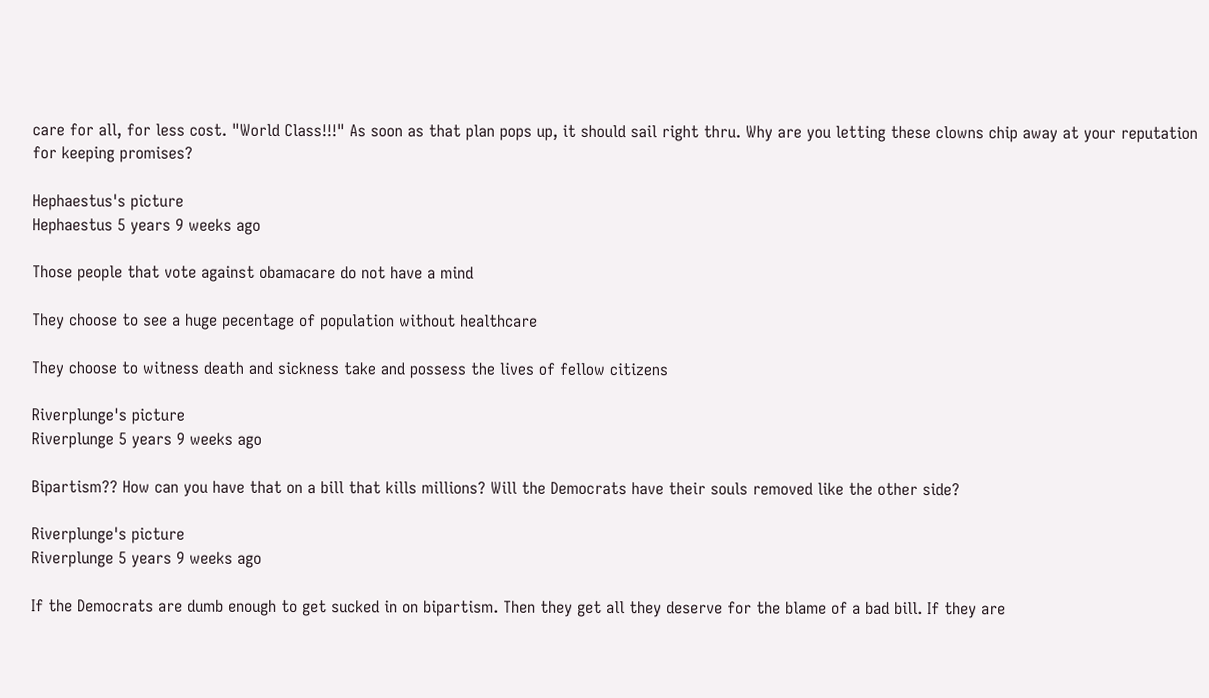care for all, for less cost. "World Class!!!" As soon as that plan pops up, it should sail right thru. Why are you letting these clowns chip away at your reputation for keeping promises?

Hephaestus's picture
Hephaestus 5 years 9 weeks ago

Those people that vote against obamacare do not have a mind

They choose to see a huge pecentage of population without healthcare

They choose to witness death and sickness take and possess the lives of fellow citizens

Riverplunge's picture
Riverplunge 5 years 9 weeks ago

Bipartism?? How can you have that on a bill that kills millions? Will the Democrats have their souls removed like the other side?

Riverplunge's picture
Riverplunge 5 years 9 weeks ago

If the Democrats are dumb enough to get sucked in on bipartism. Then they get all they deserve for the blame of a bad bill. If they are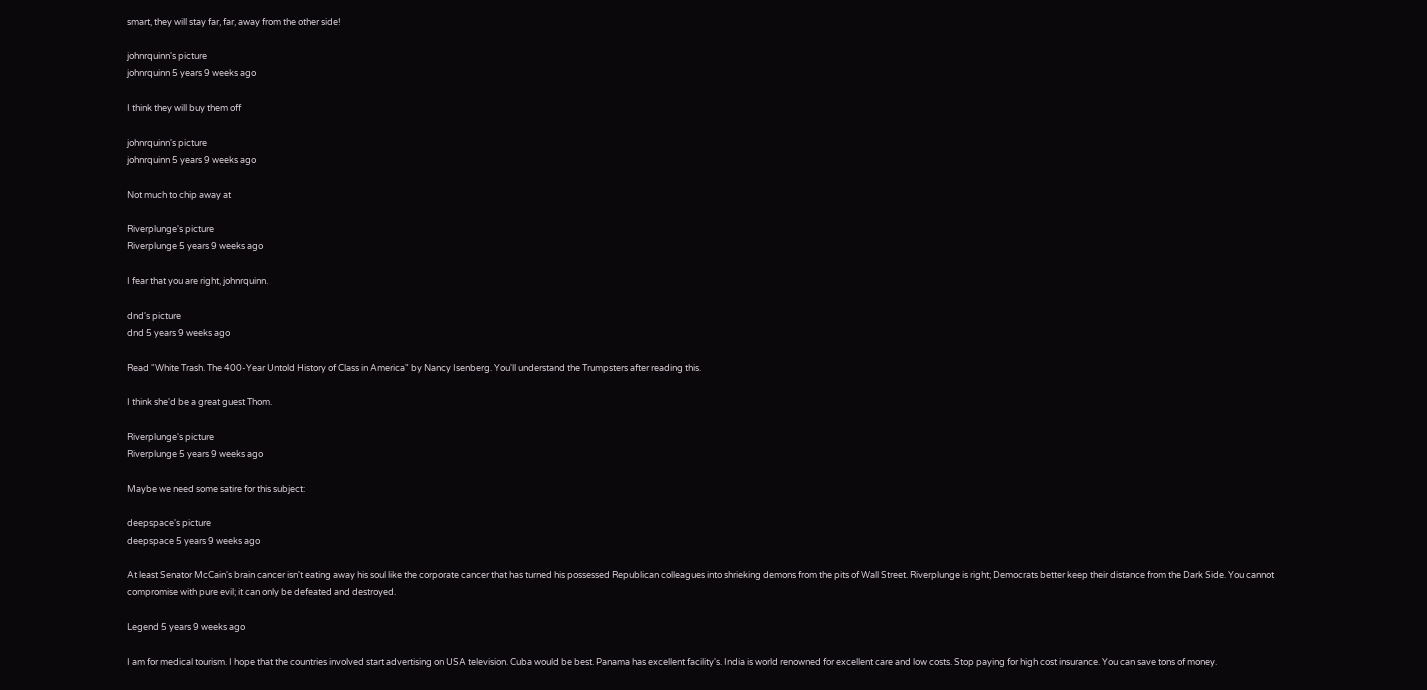smart, they will stay far, far, away from the other side!

johnrquinn's picture
johnrquinn 5 years 9 weeks ago

I think they will buy them off

johnrquinn's picture
johnrquinn 5 years 9 weeks ago

Not much to chip away at

Riverplunge's picture
Riverplunge 5 years 9 weeks ago

I fear that you are right, johnrquinn.

dnd's picture
dnd 5 years 9 weeks ago

Read "White Trash. The 400-Year Untold History of Class in America" by Nancy Isenberg. You'll understand the Trumpsters after reading this.

I think she'd be a great guest Thom.

Riverplunge's picture
Riverplunge 5 years 9 weeks ago

Maybe we need some satire for this subject:

deepspace's picture
deepspace 5 years 9 weeks ago

At least Senator McCain's brain cancer isn't eating away his soul like the corporate cancer that has turned his possessed Republican colleagues into shrieking demons from the pits of Wall Street. Riverplunge is right; Democrats better keep their distance from the Dark Side. You cannot compromise with pure evil; it can only be defeated and destroyed.

Legend 5 years 9 weeks ago

I am for medical tourism. I hope that the countries involved start advertising on USA television. Cuba would be best. Panama has excellent facility's. India is world renowned for excellent care and low costs. Stop paying for high cost insurance. You can save tons of money.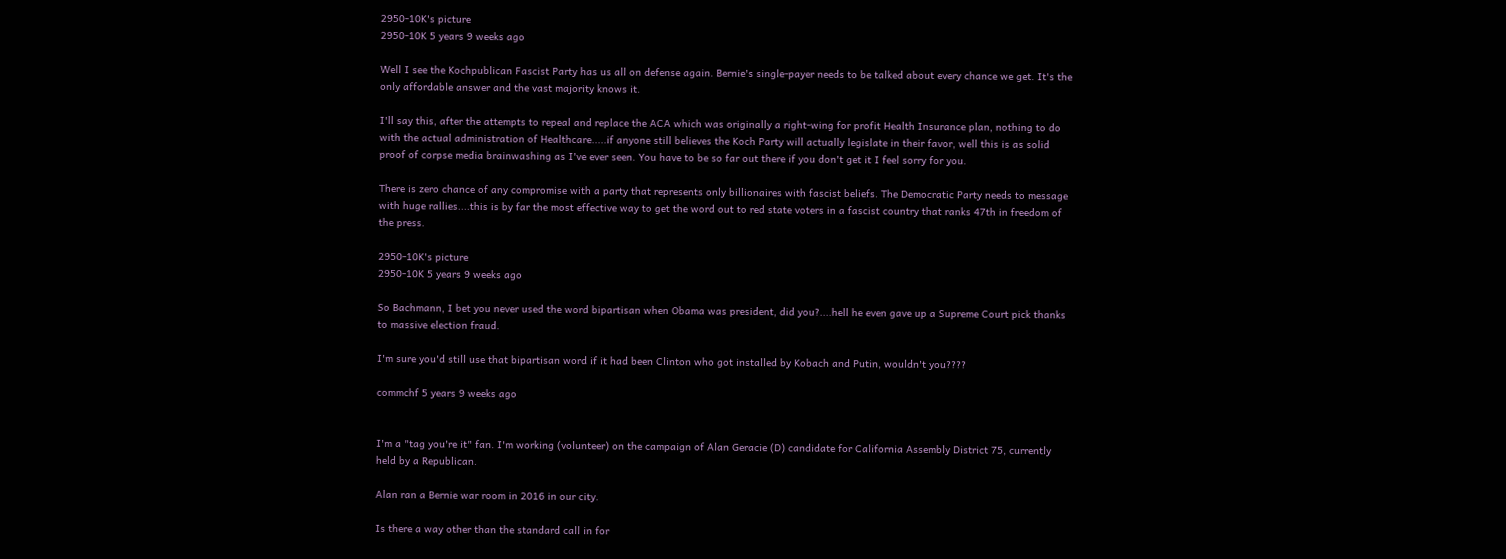2950-10K's picture
2950-10K 5 years 9 weeks ago

Well I see the Kochpublican Fascist Party has us all on defense again. Bernie's single-payer needs to be talked about every chance we get. It's the only affordable answer and the vast majority knows it.

I'll say this, after the attempts to repeal and replace the ACA which was originally a right-wing for profit Health Insurance plan, nothing to do with the actual administration of Healthcare.....if anyone still believes the Koch Party will actually legislate in their favor, well this is as solid proof of corpse media brainwashing as I've ever seen. You have to be so far out there if you don't get it I feel sorry for you.

There is zero chance of any compromise with a party that represents only billionaires with fascist beliefs. The Democratic Party needs to message with huge rallies....this is by far the most effective way to get the word out to red state voters in a fascist country that ranks 47th in freedom of the press.

2950-10K's picture
2950-10K 5 years 9 weeks ago

So Bachmann, I bet you never used the word bipartisan when Obama was president, did you?....hell he even gave up a Supreme Court pick thanks to massive election fraud.

I'm sure you'd still use that bipartisan word if it had been Clinton who got installed by Kobach and Putin, wouldn't you????

commchf 5 years 9 weeks ago


I'm a "tag you're it" fan. I'm working (volunteer) on the campaign of Alan Geracie (D) candidate for California Assembly District 75, currently held by a Republican.

Alan ran a Bernie war room in 2016 in our city.

Is there a way other than the standard call in for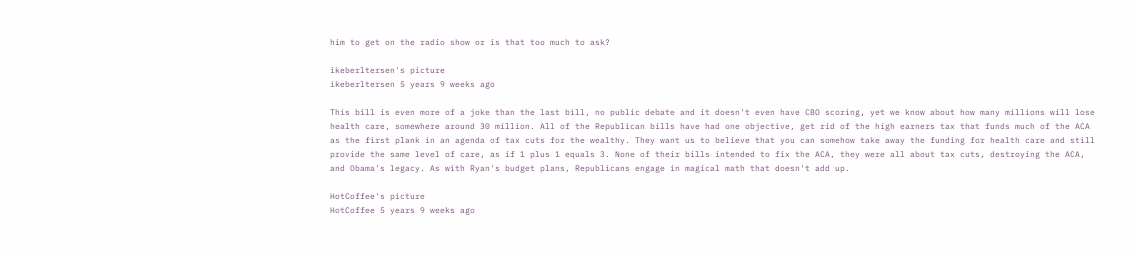him to get on the radio show or is that too much to ask?

ikeberltersen's picture
ikeberltersen 5 years 9 weeks ago

This bill is even more of a joke than the last bill, no public debate and it doesn't even have CBO scoring, yet we know about how many millions will lose health care, somewhere around 30 million. All of the Republican bills have had one objective, get rid of the high earners tax that funds much of the ACA as the first plank in an agenda of tax cuts for the wealthy. They want us to believe that you can somehow take away the funding for health care and still provide the same level of care, as if 1 plus 1 equals 3. None of their bills intended to fix the ACA, they were all about tax cuts, destroying the ACA, and Obama's legacy. As with Ryan's budget plans, Republicans engage in magical math that doesn't add up.

HotCoffee's picture
HotCoffee 5 years 9 weeks ago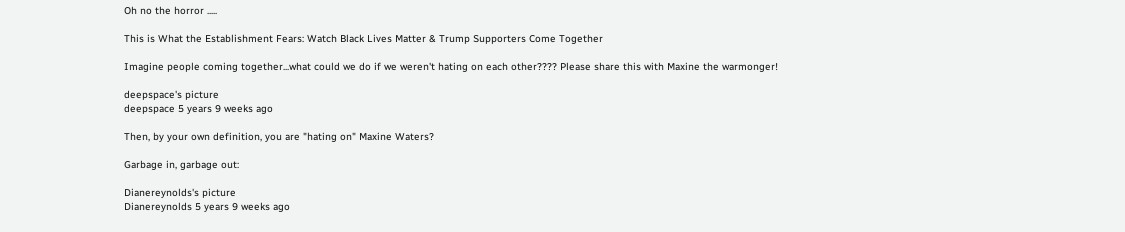Oh no the horror .....

This is What the Establishment Fears: Watch Black Lives Matter & Trump Supporters Come Together

Imagine people coming together...what could we do if we weren't hating on each other???? Please share this with Maxine the warmonger!

deepspace's picture
deepspace 5 years 9 weeks ago

Then, by your own definition, you are "hating on" Maxine Waters?

Garbage in, garbage out:

Dianereynolds's picture
Dianereynolds 5 years 9 weeks ago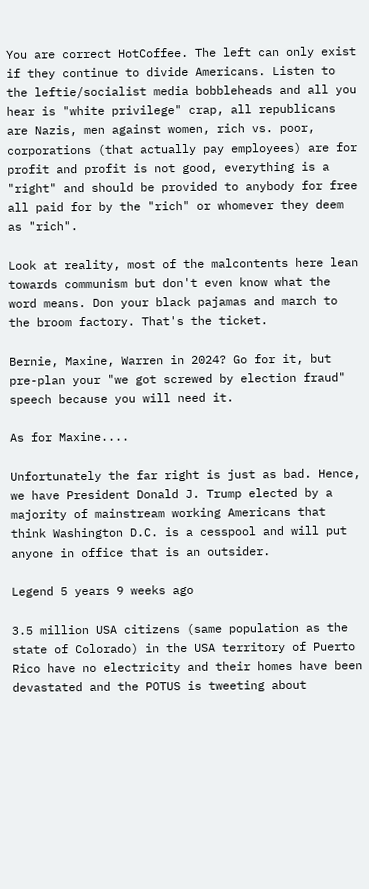You are correct HotCoffee. The left can only exist if they continue to divide Americans. Listen to the leftie/socialist media bobbleheads and all you hear is "white privilege" crap, all republicans are Nazis, men against women, rich vs. poor, corporations (that actually pay employees) are for profit and profit is not good, everything is a "right" and should be provided to anybody for free all paid for by the "rich" or whomever they deem as "rich".

Look at reality, most of the malcontents here lean towards communism but don't even know what the word means. Don your black pajamas and march to the broom factory. That's the ticket.

Bernie, Maxine, Warren in 2024? Go for it, but pre-plan your "we got screwed by election fraud" speech because you will need it.

As for Maxine....

Unfortunately the far right is just as bad. Hence, we have President Donald J. Trump elected by a majority of mainstream working Americans that think Washington D.C. is a cesspool and will put anyone in office that is an outsider.

Legend 5 years 9 weeks ago

3.5 million USA citizens (same population as the state of Colorado) in the USA territory of Puerto Rico have no electricity and their homes have been devastated and the POTUS is tweeting about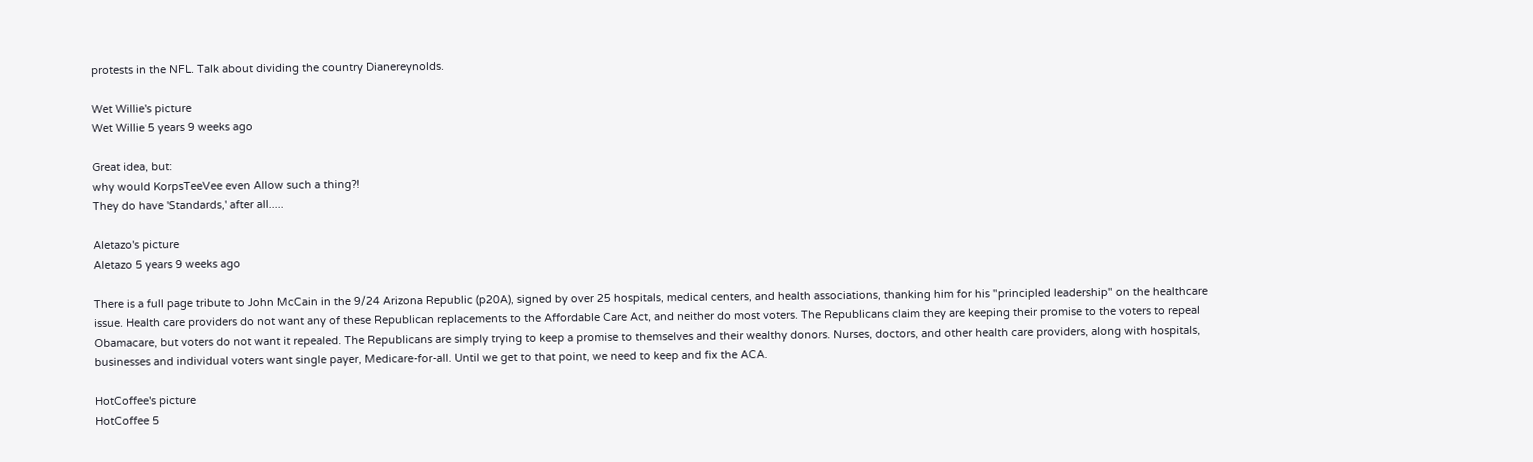protests in the NFL. Talk about dividing the country Dianereynolds.

Wet Willie's picture
Wet Willie 5 years 9 weeks ago

Great idea, but:
why would KorpsTeeVee even Allow such a thing?!
They do have 'Standards,' after all.....

Aletazo's picture
Aletazo 5 years 9 weeks ago

There is a full page tribute to John McCain in the 9/24 Arizona Republic (p20A), signed by over 25 hospitals, medical centers, and health associations, thanking him for his "principled leadership" on the healthcare issue. Health care providers do not want any of these Republican replacements to the Affordable Care Act, and neither do most voters. The Republicans claim they are keeping their promise to the voters to repeal Obamacare, but voters do not want it repealed. The Republicans are simply trying to keep a promise to themselves and their wealthy donors. Nurses, doctors, and other health care providers, along with hospitals, businesses and individual voters want single payer, Medicare-for-all. Until we get to that point, we need to keep and fix the ACA.

HotCoffee's picture
HotCoffee 5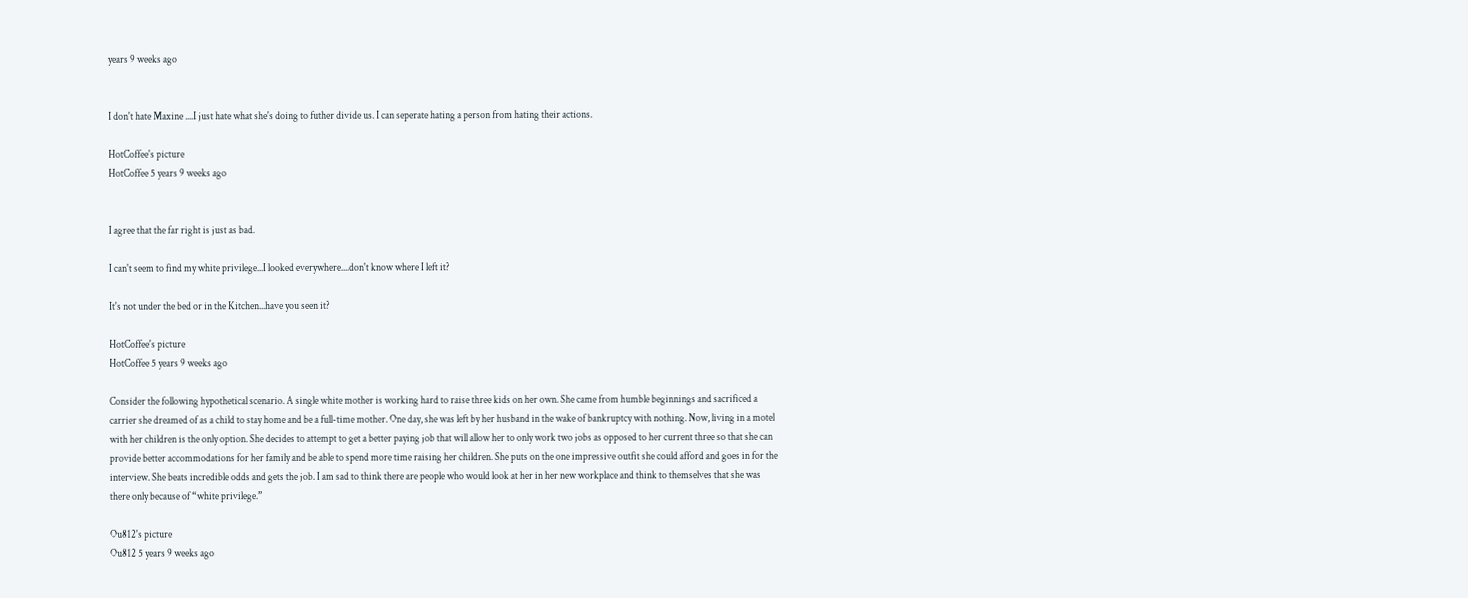years 9 weeks ago


I don't hate Maxine ....I just hate what she's doing to futher divide us. I can seperate hating a person from hating their actions.

HotCoffee's picture
HotCoffee 5 years 9 weeks ago


I agree that the far right is just as bad.

I can't seem to find my white privilege...I looked everywhere....don't know where I left it?

It's not under the bed or in the Kitchen...have you seen it?

HotCoffee's picture
HotCoffee 5 years 9 weeks ago

Consider the following hypothetical scenario. A single white mother is working hard to raise three kids on her own. She came from humble beginnings and sacrificed a carrier she dreamed of as a child to stay home and be a full-time mother. One day, she was left by her husband in the wake of bankruptcy with nothing. Now, living in a motel with her children is the only option. She decides to attempt to get a better paying job that will allow her to only work two jobs as opposed to her current three so that she can provide better accommodations for her family and be able to spend more time raising her children. She puts on the one impressive outfit she could afford and goes in for the interview. She beats incredible odds and gets the job. I am sad to think there are people who would look at her in her new workplace and think to themselves that she was there only because of “white privilege.”

Ou812's picture
Ou812 5 years 9 weeks ago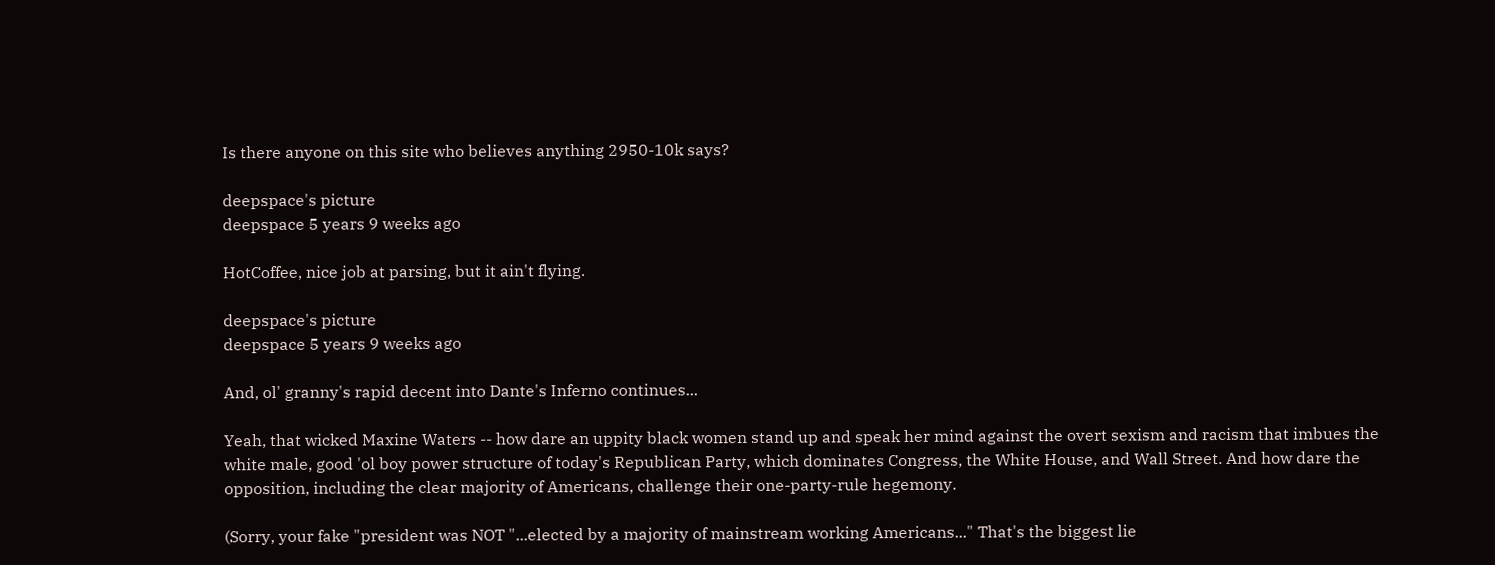Is there anyone on this site who believes anything 2950-10k says?

deepspace's picture
deepspace 5 years 9 weeks ago

HotCoffee, nice job at parsing, but it ain't flying.

deepspace's picture
deepspace 5 years 9 weeks ago

And, ol' granny's rapid decent into Dante's Inferno continues...

Yeah, that wicked Maxine Waters -- how dare an uppity black women stand up and speak her mind against the overt sexism and racism that imbues the white male, good 'ol boy power structure of today's Republican Party, which dominates Congress, the White House, and Wall Street. And how dare the opposition, including the clear majority of Americans, challenge their one-party-rule hegemony.

(Sorry, your fake "president was NOT "...elected by a majority of mainstream working Americans..." That's the biggest lie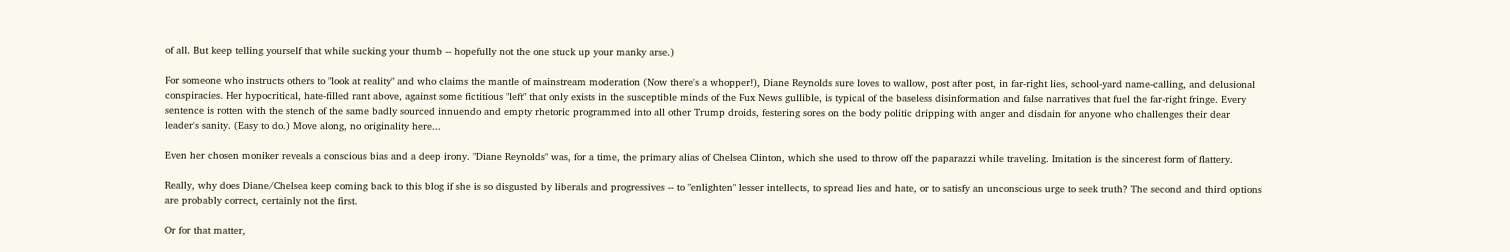of all. But keep telling yourself that while sucking your thumb -- hopefully not the one stuck up your manky arse.)

For someone who instructs others to "look at reality" and who claims the mantle of mainstream moderation (Now there's a whopper!), Diane Reynolds sure loves to wallow, post after post, in far-right lies, school-yard name-calling, and delusional conspiracies. Her hypocritical, hate-filled rant above, against some fictitious "left" that only exists in the susceptible minds of the Fux News gullible, is typical of the baseless disinformation and false narratives that fuel the far-right fringe. Every sentence is rotten with the stench of the same badly sourced innuendo and empty rhetoric programmed into all other Trump droids, festering sores on the body politic dripping with anger and disdain for anyone who challenges their dear leader's sanity. (Easy to do.) Move along, no originality here...

Even her chosen moniker reveals a conscious bias and a deep irony. "Diane Reynolds" was, for a time, the primary alias of Chelsea Clinton, which she used to throw off the paparazzi while traveling. Imitation is the sincerest form of flattery.

Really, why does Diane/Chelsea keep coming back to this blog if she is so disgusted by liberals and progressives -- to "enlighten" lesser intellects, to spread lies and hate, or to satisfy an unconscious urge to seek truth? The second and third options are probably correct, certainly not the first.

Or for that matter,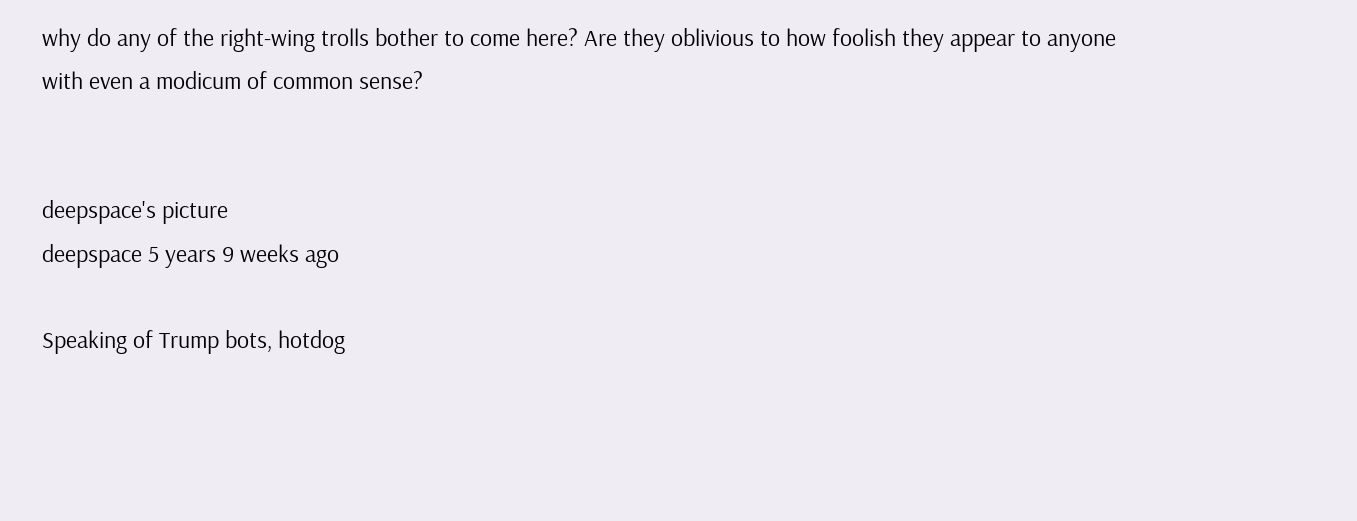why do any of the right-wing trolls bother to come here? Are they oblivious to how foolish they appear to anyone with even a modicum of common sense?


deepspace's picture
deepspace 5 years 9 weeks ago

Speaking of Trump bots, hotdog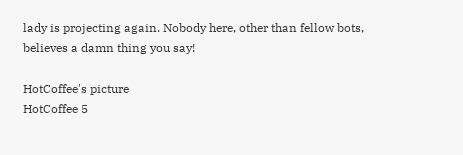lady is projecting again. Nobody here, other than fellow bots, believes a damn thing you say!

HotCoffee's picture
HotCoffee 5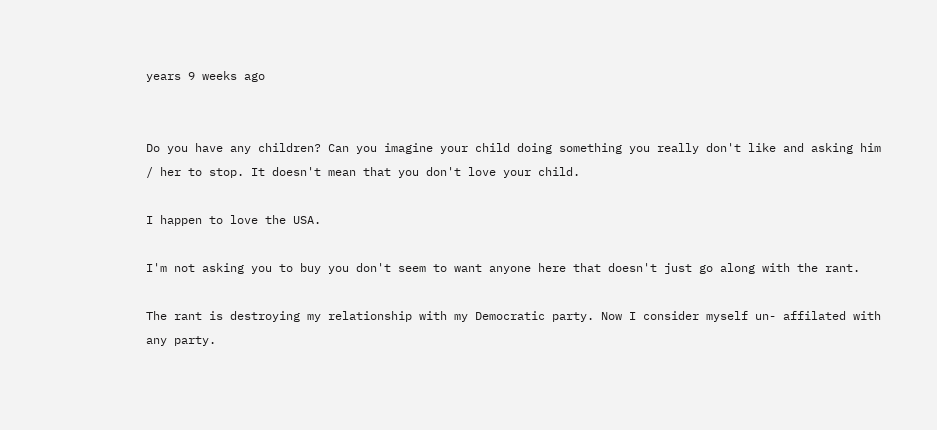years 9 weeks ago


Do you have any children? Can you imagine your child doing something you really don't like and asking him / her to stop. It doesn't mean that you don't love your child.

I happen to love the USA.

I'm not asking you to buy you don't seem to want anyone here that doesn't just go along with the rant.

The rant is destroying my relationship with my Democratic party. Now I consider myself un- affilated with any party.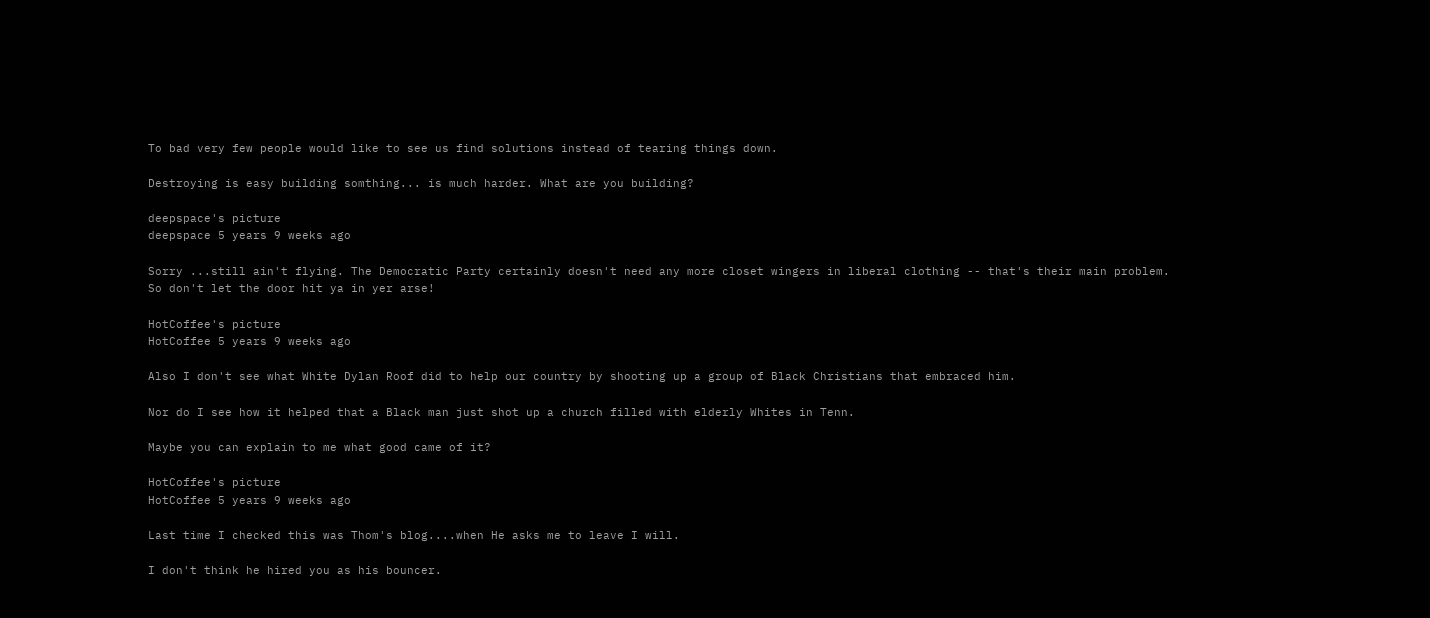To bad very few people would like to see us find solutions instead of tearing things down.

Destroying is easy building somthing... is much harder. What are you building?

deepspace's picture
deepspace 5 years 9 weeks ago

Sorry ...still ain't flying. The Democratic Party certainly doesn't need any more closet wingers in liberal clothing -- that's their main problem. So don't let the door hit ya in yer arse!

HotCoffee's picture
HotCoffee 5 years 9 weeks ago

Also I don't see what White Dylan Roof did to help our country by shooting up a group of Black Christians that embraced him.

Nor do I see how it helped that a Black man just shot up a church filled with elderly Whites in Tenn.

Maybe you can explain to me what good came of it?

HotCoffee's picture
HotCoffee 5 years 9 weeks ago

Last time I checked this was Thom's blog....when He asks me to leave I will.

I don't think he hired you as his bouncer.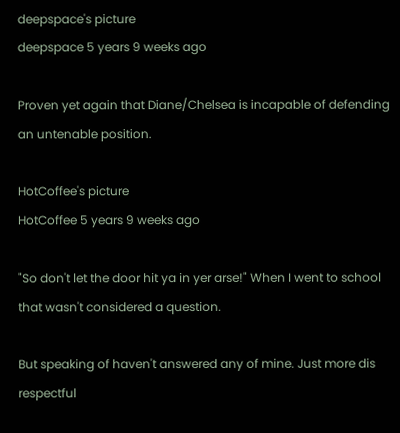deepspace's picture
deepspace 5 years 9 weeks ago

Proven yet again that Diane/Chelsea is incapable of defending an untenable position.

HotCoffee's picture
HotCoffee 5 years 9 weeks ago

"So don't let the door hit ya in yer arse!" When I went to school that wasn't considered a question.

But speaking of haven't answered any of mine. Just more dis respectful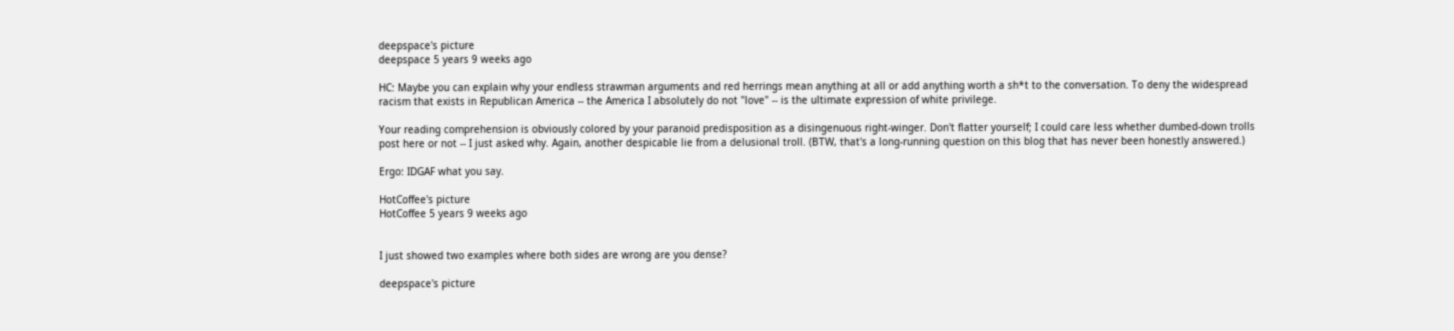deepspace's picture
deepspace 5 years 9 weeks ago

HC: Maybe you can explain why your endless strawman arguments and red herrings mean anything at all or add anything worth a sh*t to the conversation. To deny the widespread racism that exists in Republican America -- the America I absolutely do not "love" -- is the ultimate expression of white privilege.

Your reading comprehension is obviously colored by your paranoid predisposition as a disingenuous right-winger. Don't flatter yourself; I could care less whether dumbed-down trolls post here or not -- I just asked why. Again, another despicable lie from a delusional troll. (BTW, that's a long-running question on this blog that has never been honestly answered.)

Ergo: IDGAF what you say.

HotCoffee's picture
HotCoffee 5 years 9 weeks ago


I just showed two examples where both sides are wrong are you dense?

deepspace's picture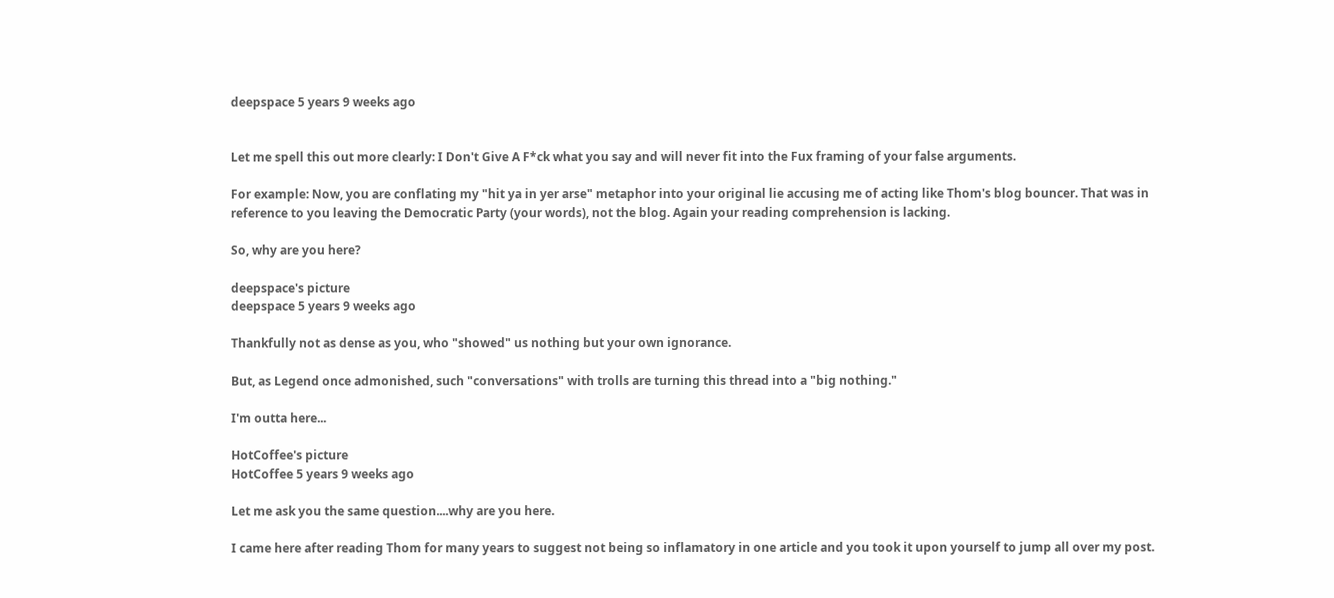deepspace 5 years 9 weeks ago


Let me spell this out more clearly: I Don't Give A F*ck what you say and will never fit into the Fux framing of your false arguments.

For example: Now, you are conflating my "hit ya in yer arse" metaphor into your original lie accusing me of acting like Thom's blog bouncer. That was in reference to you leaving the Democratic Party (your words), not the blog. Again your reading comprehension is lacking.

So, why are you here?

deepspace's picture
deepspace 5 years 9 weeks ago

Thankfully not as dense as you, who "showed" us nothing but your own ignorance.

But, as Legend once admonished, such "conversations" with trolls are turning this thread into a "big nothing."

I'm outta here...

HotCoffee's picture
HotCoffee 5 years 9 weeks ago

Let me ask you the same question....why are you here.

I came here after reading Thom for many years to suggest not being so inflamatory in one article and you took it upon yourself to jump all over my post.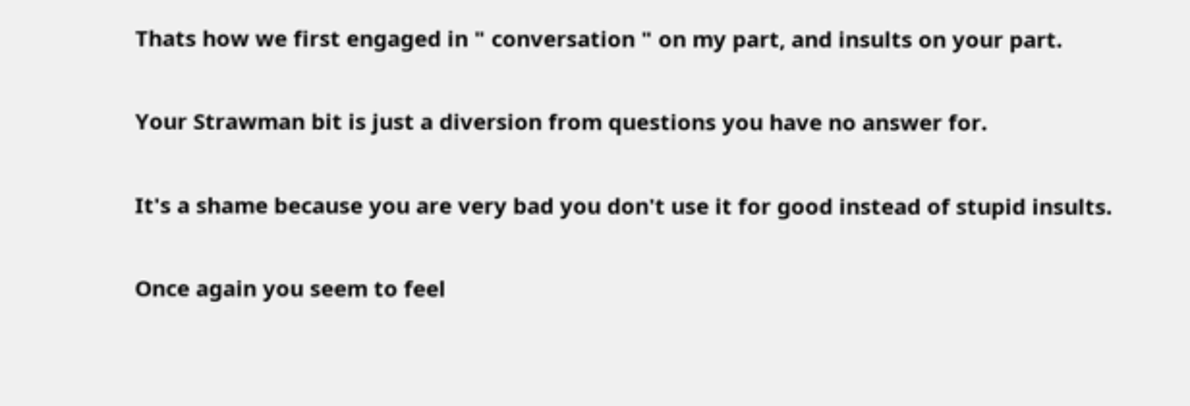Thats how we first engaged in " conversation " on my part, and insults on your part.

Your Strawman bit is just a diversion from questions you have no answer for.

It's a shame because you are very bad you don't use it for good instead of stupid insults.

Once again you seem to feel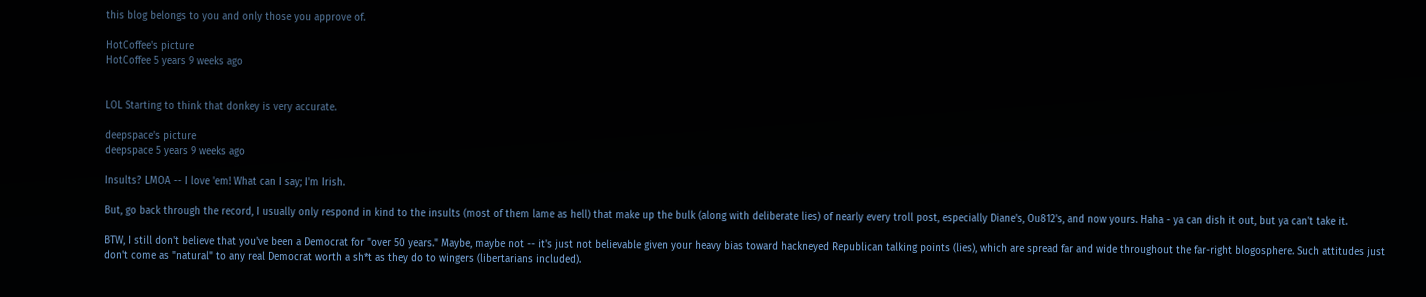this blog belongs to you and only those you approve of.

HotCoffee's picture
HotCoffee 5 years 9 weeks ago


LOL Starting to think that donkey is very accurate.

deepspace's picture
deepspace 5 years 9 weeks ago

Insults? LMOA -- I love 'em! What can I say; I'm Irish.

But, go back through the record, I usually only respond in kind to the insults (most of them lame as hell) that make up the bulk (along with deliberate lies) of nearly every troll post, especially Diane's, Ou812's, and now yours. Haha - ya can dish it out, but ya can't take it.

BTW, I still don't believe that you've been a Democrat for "over 50 years." Maybe, maybe not -- it's just not believable given your heavy bias toward hackneyed Republican talking points (lies), which are spread far and wide throughout the far-right blogosphere. Such attitudes just don't come as "natural" to any real Democrat worth a sh*t as they do to wingers (libertarians included).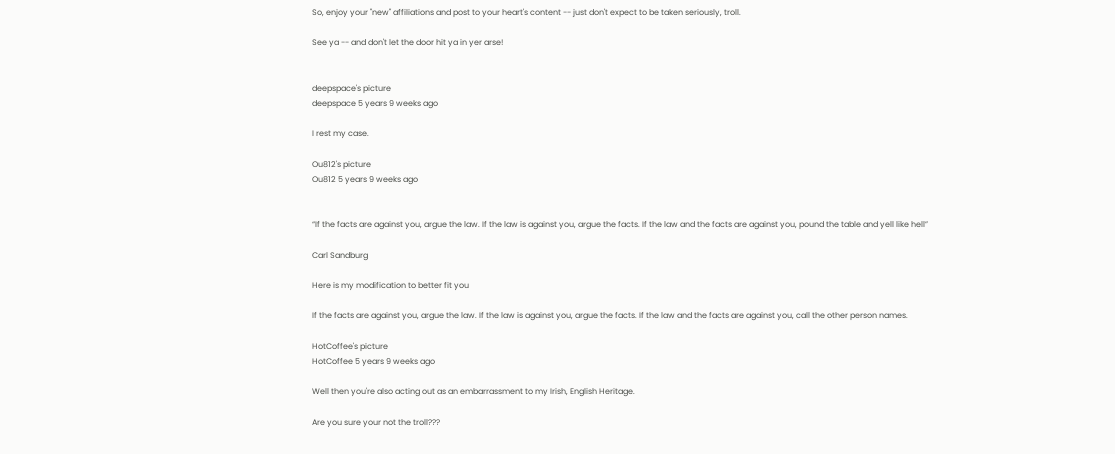So, enjoy your "new" affiliations and post to your heart's content -- just don't expect to be taken seriously, troll.

See ya -- and don't let the door hit ya in yer arse!


deepspace's picture
deepspace 5 years 9 weeks ago

I rest my case.

Ou812's picture
Ou812 5 years 9 weeks ago


“If the facts are against you, argue the law. If the law is against you, argue the facts. If the law and the facts are against you, pound the table and yell like hell”

Carl Sandburg

Here is my modification to better fit you

If the facts are against you, argue the law. If the law is against you, argue the facts. If the law and the facts are against you, call the other person names.

HotCoffee's picture
HotCoffee 5 years 9 weeks ago

Well then you're also acting out as an embarrassment to my Irish, English Heritage.

Are you sure your not the troll???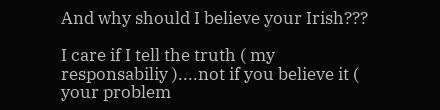And why should I believe your Irish???

I care if I tell the truth ( my responsabiliy )....not if you believe it ( your problem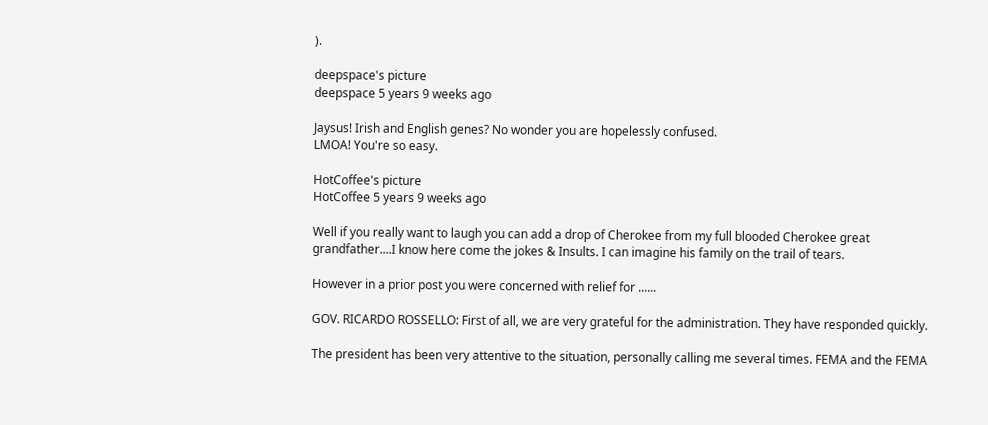).

deepspace's picture
deepspace 5 years 9 weeks ago

Jaysus! Irish and English genes? No wonder you are hopelessly confused.
LMOA! You're so easy.

HotCoffee's picture
HotCoffee 5 years 9 weeks ago

Well if you really want to laugh you can add a drop of Cherokee from my full blooded Cherokee great grandfather....I know here come the jokes & Insults. I can imagine his family on the trail of tears.

However in a prior post you were concerned with relief for ......

GOV. RICARDO ROSSELLO: First of all, we are very grateful for the administration. They have responded quickly.

The president has been very attentive to the situation, personally calling me several times. FEMA and the FEMA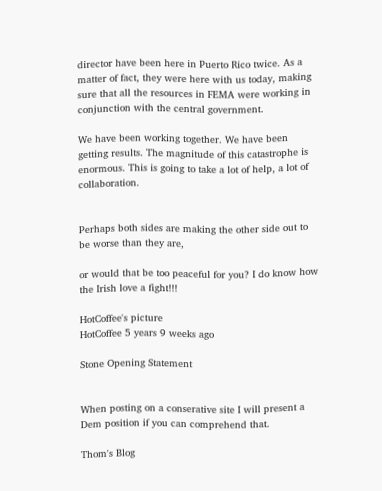director have been here in Puerto Rico twice. As a matter of fact, they were here with us today, making sure that all the resources in FEMA were working in conjunction with the central government.

We have been working together. We have been getting results. The magnitude of this catastrophe is enormous. This is going to take a lot of help, a lot of collaboration.


Perhaps both sides are making the other side out to be worse than they are,

or would that be too peaceful for you? I do know how the Irish love a fight!!!

HotCoffee's picture
HotCoffee 5 years 9 weeks ago

Stone Opening Statement


When posting on a conserative site I will present a Dem position if you can comprehend that.

Thom's Blog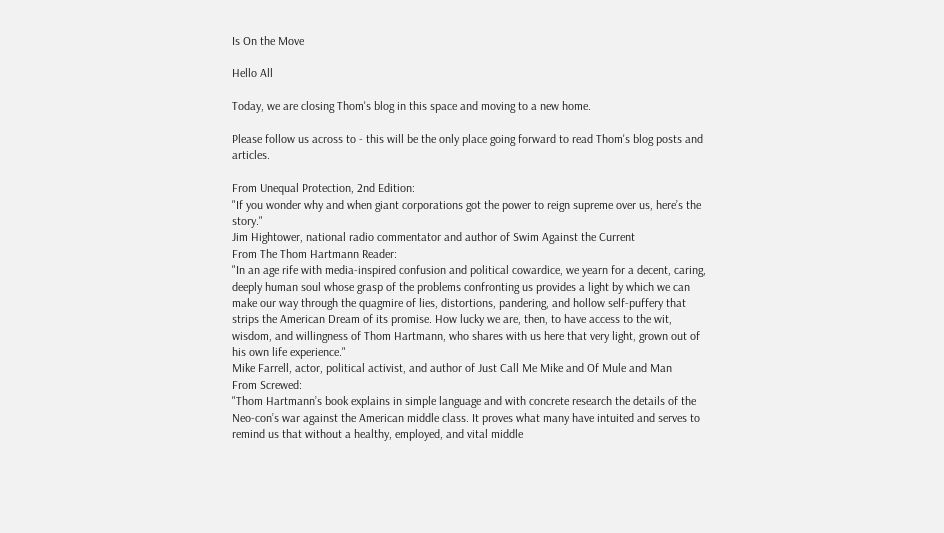Is On the Move

Hello All

Today, we are closing Thom's blog in this space and moving to a new home.

Please follow us across to - this will be the only place going forward to read Thom's blog posts and articles.

From Unequal Protection, 2nd Edition:
"If you wonder why and when giant corporations got the power to reign supreme over us, here’s the story."
Jim Hightower, national radio commentator and author of Swim Against the Current
From The Thom Hartmann Reader:
"In an age rife with media-inspired confusion and political cowardice, we yearn for a decent, caring, deeply human soul whose grasp of the problems confronting us provides a light by which we can make our way through the quagmire of lies, distortions, pandering, and hollow self-puffery that strips the American Dream of its promise. How lucky we are, then, to have access to the wit, wisdom, and willingness of Thom Hartmann, who shares with us here that very light, grown out of his own life experience."
Mike Farrell, actor, political activist, and author of Just Call Me Mike and Of Mule and Man
From Screwed:
"Thom Hartmann’s book explains in simple language and with concrete research the details of the Neo-con’s war against the American middle class. It proves what many have intuited and serves to remind us that without a healthy, employed, and vital middle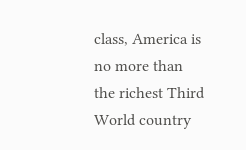class, America is no more than the richest Third World country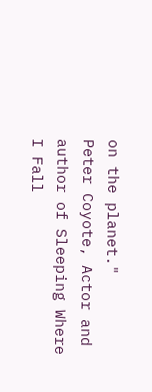on the planet."
Peter Coyote, Actor and author of Sleeping Where I Fall